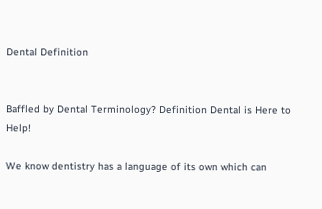Dental Definition


Baffled by Dental Terminology? Definition Dental is Here to Help!

We know dentistry has a language of its own which can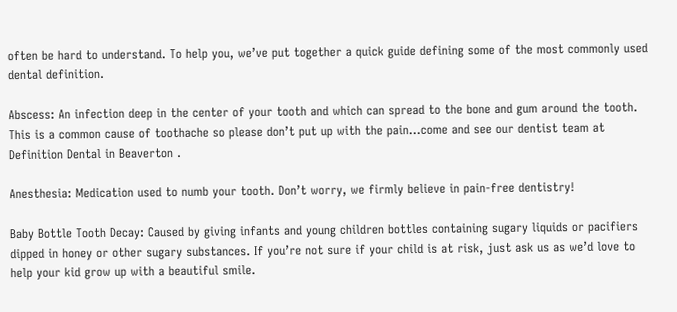often be hard to understand. To help you, we’ve put together a quick guide defining some of the most commonly used dental definition.

Abscess: An infection deep in the center of your tooth and which can spread to the bone and gum around the tooth. This is a common cause of toothache so please don’t put up with the pain…come and see our dentist team at Definition Dental in Beaverton .

Anesthesia: Medication used to numb your tooth. Don’t worry, we firmly believe in pain-free dentistry!

Baby Bottle Tooth Decay: Caused by giving infants and young children bottles containing sugary liquids or pacifiers dipped in honey or other sugary substances. If you’re not sure if your child is at risk, just ask us as we’d love to help your kid grow up with a beautiful smile.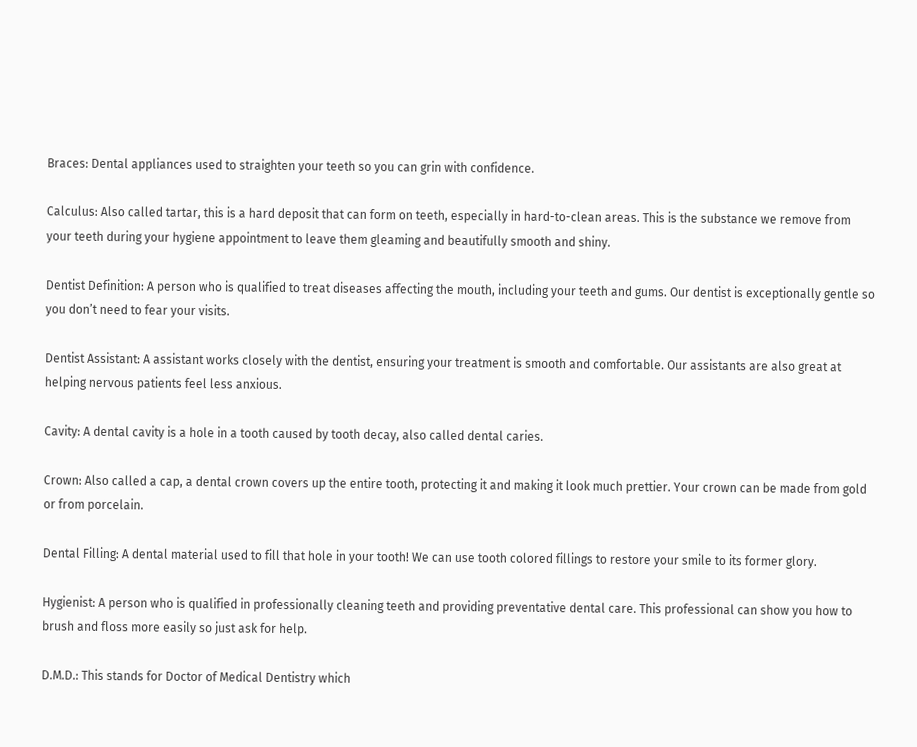Braces: Dental appliances used to straighten your teeth so you can grin with confidence.

Calculus: Also called tartar, this is a hard deposit that can form on teeth, especially in hard-to-clean areas. This is the substance we remove from your teeth during your hygiene appointment to leave them gleaming and beautifully smooth and shiny.

Dentist Definition: A person who is qualified to treat diseases affecting the mouth, including your teeth and gums. Our dentist is exceptionally gentle so you don’t need to fear your visits.

Dentist Assistant: A assistant works closely with the dentist, ensuring your treatment is smooth and comfortable. Our assistants are also great at helping nervous patients feel less anxious.

Cavity: A dental cavity is a hole in a tooth caused by tooth decay, also called dental caries.

Crown: Also called a cap, a dental crown covers up the entire tooth, protecting it and making it look much prettier. Your crown can be made from gold or from porcelain.

Dental Filling: A dental material used to fill that hole in your tooth! We can use tooth colored fillings to restore your smile to its former glory.

Hygienist: A person who is qualified in professionally cleaning teeth and providing preventative dental care. This professional can show you how to brush and floss more easily so just ask for help.

D.M.D.: This stands for Doctor of Medical Dentistry which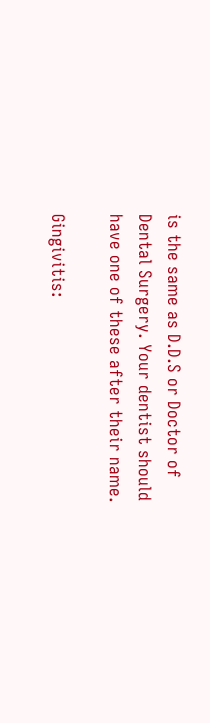is the same as D.D.S or Doctor of Dental Surgery. Your dentist should have one of these after their name.

Gingivitis: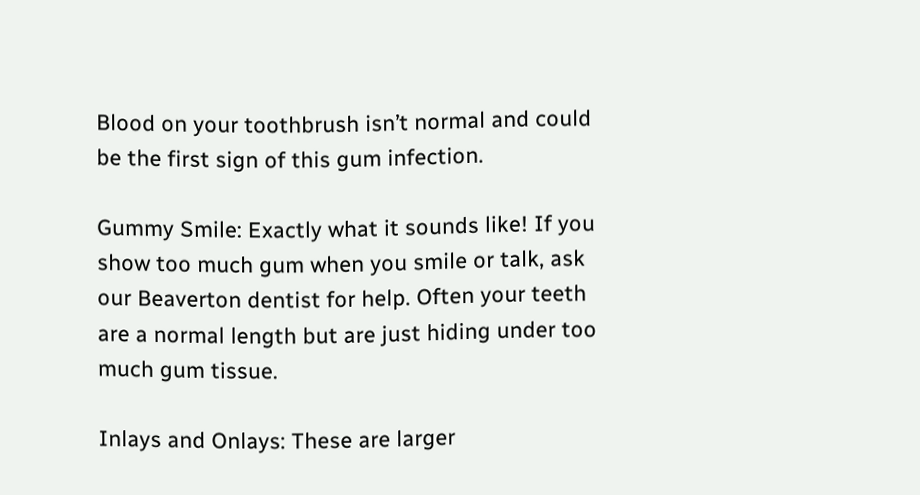Blood on your toothbrush isn’t normal and could be the first sign of this gum infection.

Gummy Smile: Exactly what it sounds like! If you show too much gum when you smile or talk, ask our Beaverton dentist for help. Often your teeth are a normal length but are just hiding under too much gum tissue.

Inlays and Onlays: These are larger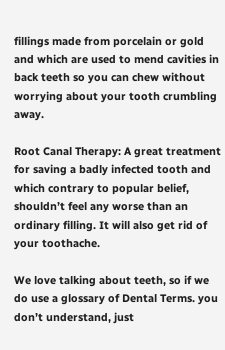fillings made from porcelain or gold and which are used to mend cavities in back teeth so you can chew without worrying about your tooth crumbling away.

Root Canal Therapy: A great treatment for saving a badly infected tooth and which contrary to popular belief, shouldn’t feel any worse than an ordinary filling. It will also get rid of your toothache.

We love talking about teeth, so if we do use a glossary of Dental Terms. you don’t understand, just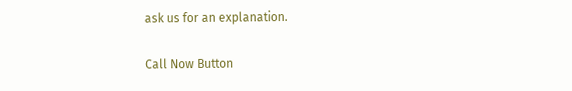ask us for an explanation.

Call Now Button